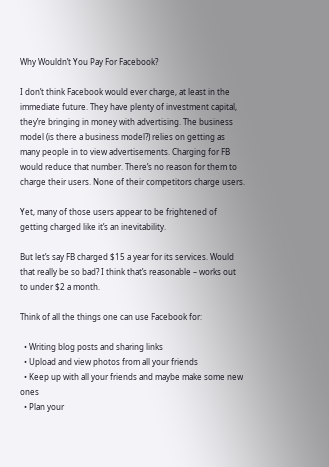Why Wouldn’t You Pay For Facebook?

I don’t think Facebook would ever charge, at least in the immediate future. They have plenty of investment capital, they’re bringing in money with advertising. The business model (is there a business model?) relies on getting as many people in to view advertisements. Charging for FB would reduce that number. There’s no reason for them to charge their users. None of their competitors charge users.

Yet, many of those users appear to be frightened of getting charged like it’s an inevitability.

But let’s say FB charged $15 a year for its services. Would that really be so bad? I think that’s reasonable – works out to under $2 a month.

Think of all the things one can use Facebook for:

  • Writing blog posts and sharing links
  • Upload and view photos from all your friends
  • Keep up with all your friends and maybe make some new ones
  • Plan your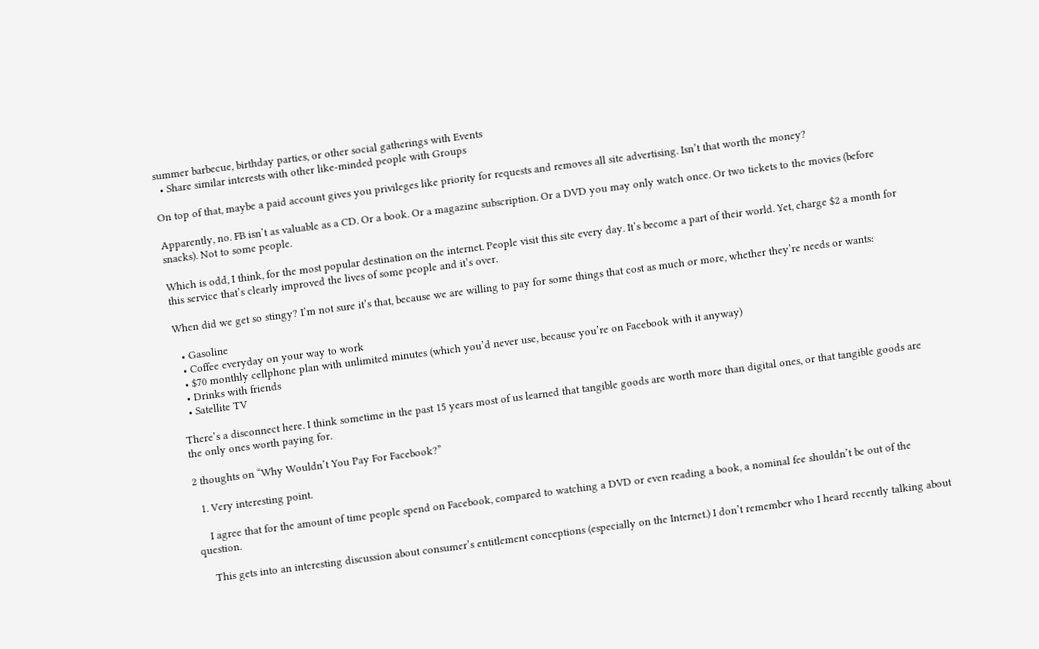summer barbecue, birthday parties, or other social gatherings with Events
  • Share similar interests with other like-minded people with Groups

On top of that, maybe a paid account gives you privileges like priority for requests and removes all site advertising. Isn’t that worth the money?

Apparently, no. FB isn’t as valuable as a CD. Or a book. Or a magazine subscription. Or a DVD you may only watch once. Or two tickets to the movies (before snacks). Not to some people.

Which is odd, I think, for the most popular destination on the internet. People visit this site every day. It’s become a part of their world. Yet, charge $2 a month for this service that’s clearly improved the lives of some people and it’s over.

When did we get so stingy? I’m not sure it’s that, because we are willing to pay for some things that cost as much or more, whether they’re needs or wants:

  • Gasoline
  • Coffee everyday on your way to work
  • $70 monthly cellphone plan with unlimited minutes (which you’d never use, because you’re on Facebook with it anyway)
  • Drinks with friends
  • Satellite TV

There’s a disconnect here. I think sometime in the past 15 years most of us learned that tangible goods are worth more than digital ones, or that tangible goods are the only ones worth paying for.

2 thoughts on “Why Wouldn’t You Pay For Facebook?”

  1. Very interesting point.

    I agree that for the amount of time people spend on Facebook, compared to watching a DVD or even reading a book, a nominal fee shouldn’t be out of the question.

    This gets into an interesting discussion about consumer’s entitlement conceptions (especially on the Internet.) I don’t remember who I heard recently talking about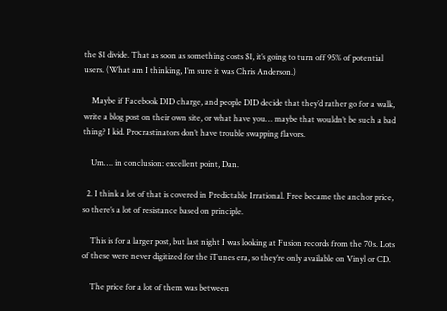the $1 divide. That as soon as something costs $1, it’s going to turn off 95% of potential users. (What am I thinking, I’m sure it was Chris Anderson.)

    Maybe if Facebook DID charge, and people DID decide that they’d rather go for a walk, write a blog post on their own site, or what have you… maybe that wouldn’t be such a bad thing? I kid. Procrastinators don’t have trouble swapping flavors.

    Um…. in conclusion: excellent point, Dan.

  2. I think a lot of that is covered in Predictable Irrational. Free became the anchor price, so there’s a lot of resistance based on principle.

    This is for a larger post, but last night I was looking at Fusion records from the 70s. Lots of these were never digitized for the iTunes era, so they’re only available on Vinyl or CD.

    The price for a lot of them was between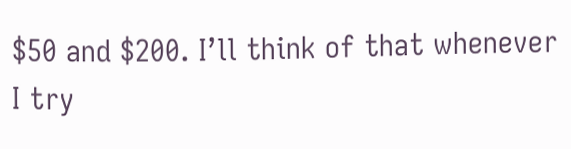$50 and $200. I’ll think of that whenever I try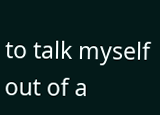to talk myself out of a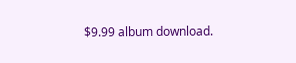$9.99 album download.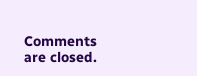Comments are closed.